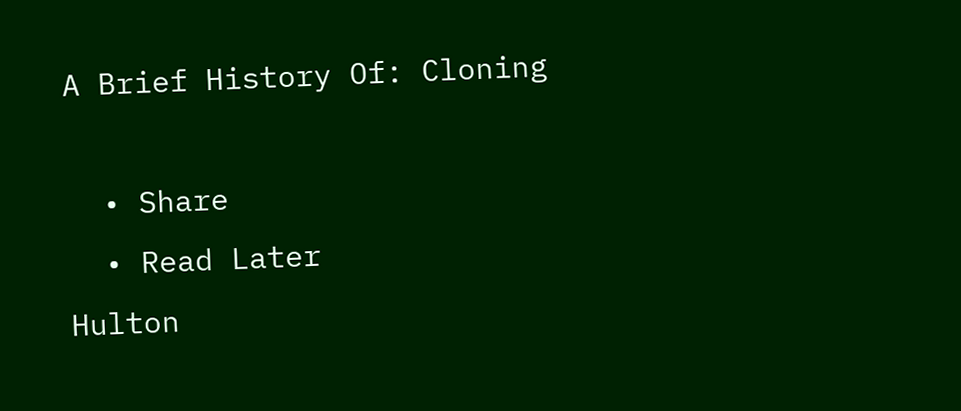A Brief History Of: Cloning

  • Share
  • Read Later
Hulton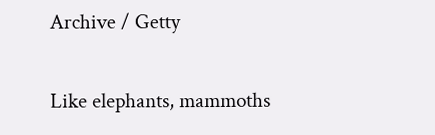Archive / Getty

Like elephants, mammoths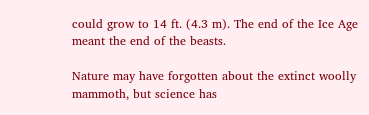could grow to 14 ft. (4.3 m). The end of the Ice Age meant the end of the beasts.

Nature may have forgotten about the extinct woolly mammoth, but science has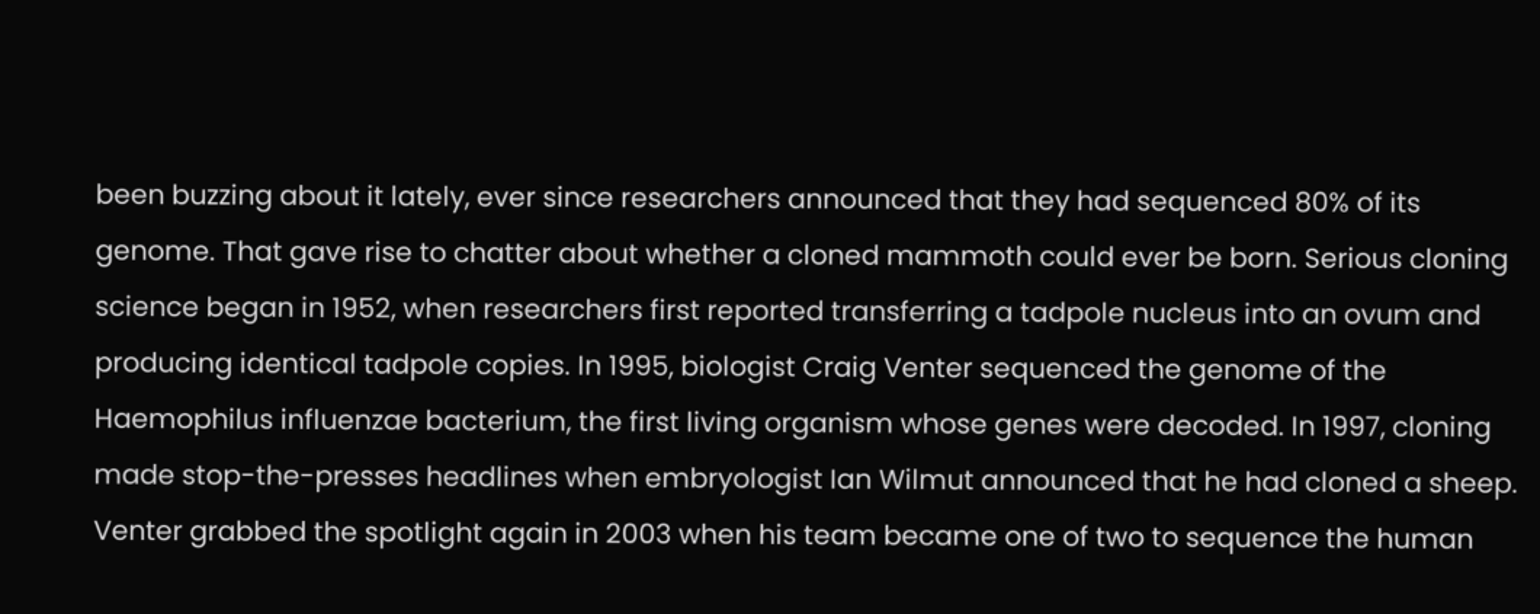been buzzing about it lately, ever since researchers announced that they had sequenced 80% of its genome. That gave rise to chatter about whether a cloned mammoth could ever be born. Serious cloning science began in 1952, when researchers first reported transferring a tadpole nucleus into an ovum and producing identical tadpole copies. In 1995, biologist Craig Venter sequenced the genome of the Haemophilus influenzae bacterium, the first living organism whose genes were decoded. In 1997, cloning made stop-the-presses headlines when embryologist Ian Wilmut announced that he had cloned a sheep. Venter grabbed the spotlight again in 2003 when his team became one of two to sequence the human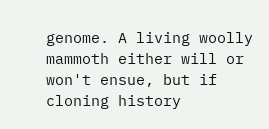genome. A living woolly mammoth either will or won't ensue, but if cloning history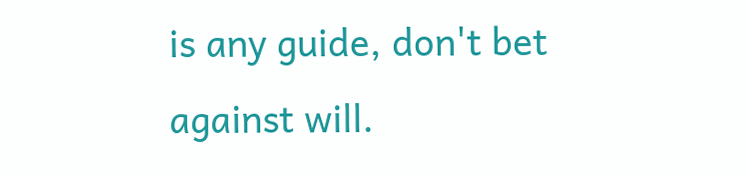is any guide, don't bet against will.